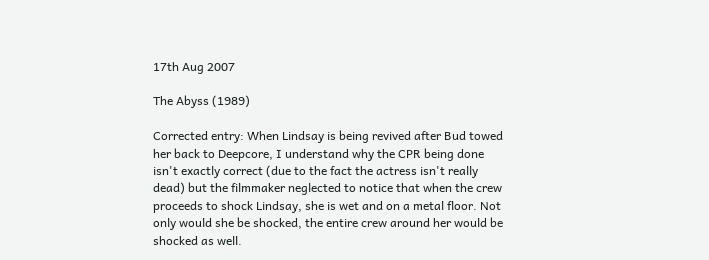17th Aug 2007

The Abyss (1989)

Corrected entry: When Lindsay is being revived after Bud towed her back to Deepcore, I understand why the CPR being done isn't exactly correct (due to the fact the actress isn't really dead) but the filmmaker neglected to notice that when the crew proceeds to shock Lindsay, she is wet and on a metal floor. Not only would she be shocked, the entire crew around her would be shocked as well.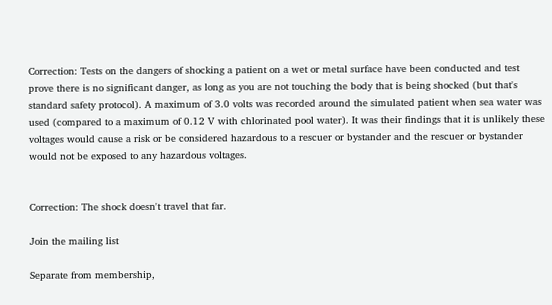Correction: Tests on the dangers of shocking a patient on a wet or metal surface have been conducted and test prove there is no significant danger, as long as you are not touching the body that is being shocked (but that's standard safety protocol). A maximum of 3.0 volts was recorded around the simulated patient when sea water was used (compared to a maximum of 0.12 V with chlorinated pool water). It was their findings that it is unlikely these voltages would cause a risk or be considered hazardous to a rescuer or bystander and the rescuer or bystander would not be exposed to any hazardous voltages.


Correction: The shock doesn't travel that far.

Join the mailing list

Separate from membership,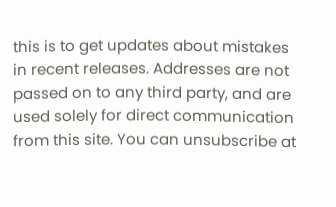this is to get updates about mistakes in recent releases. Addresses are not passed on to any third party, and are used solely for direct communication from this site. You can unsubscribe at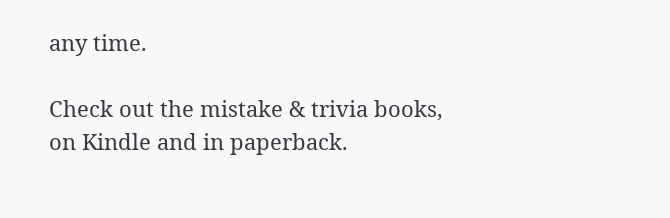any time.

Check out the mistake & trivia books, on Kindle and in paperback.